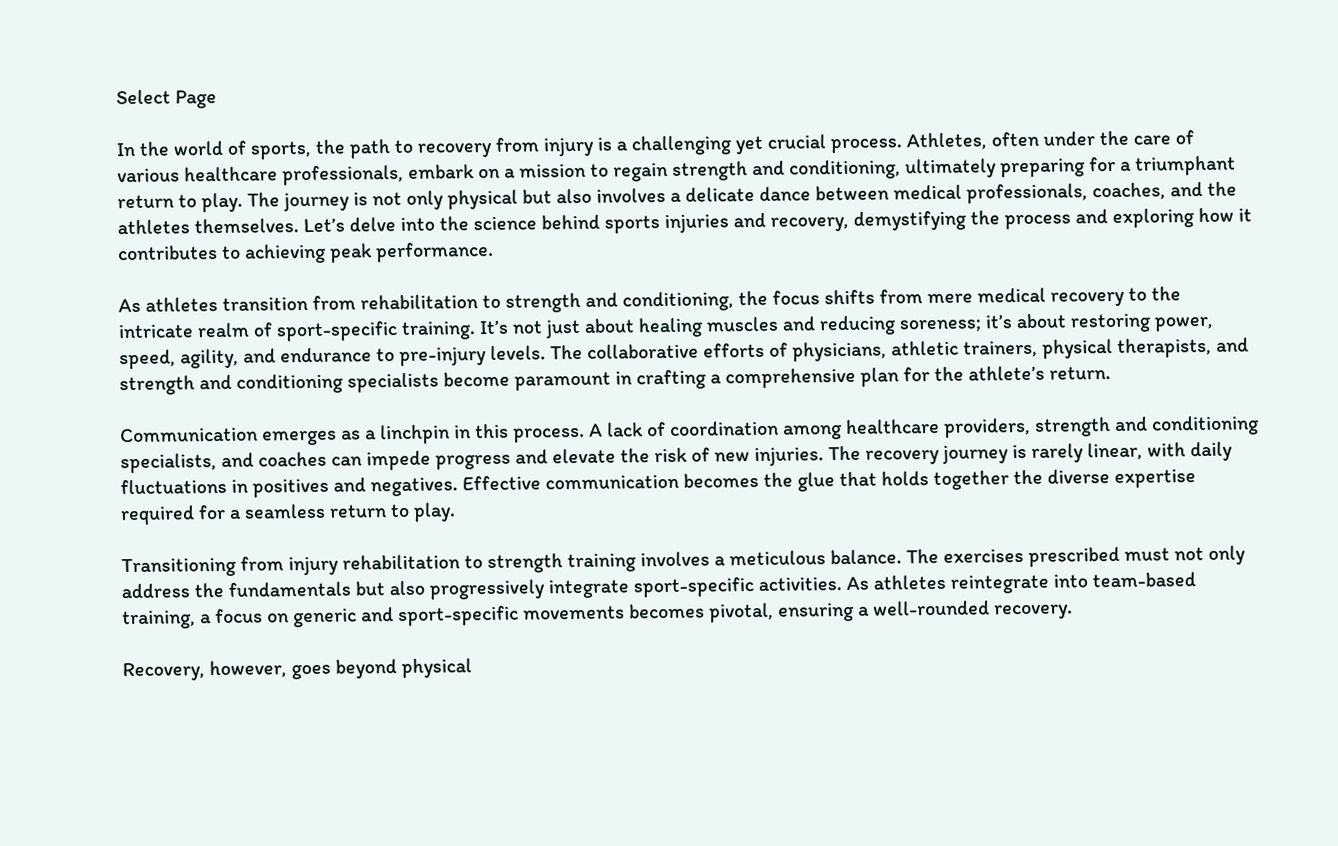Select Page

In the world of sports, the path to recovery from injury is a challenging yet crucial process. Athletes, often under the care of various healthcare professionals, embark on a mission to regain strength and conditioning, ultimately preparing for a triumphant return to play. The journey is not only physical but also involves a delicate dance between medical professionals, coaches, and the athletes themselves. Let’s delve into the science behind sports injuries and recovery, demystifying the process and exploring how it contributes to achieving peak performance.

As athletes transition from rehabilitation to strength and conditioning, the focus shifts from mere medical recovery to the intricate realm of sport-specific training. It’s not just about healing muscles and reducing soreness; it’s about restoring power, speed, agility, and endurance to pre-injury levels. The collaborative efforts of physicians, athletic trainers, physical therapists, and strength and conditioning specialists become paramount in crafting a comprehensive plan for the athlete’s return.

Communication emerges as a linchpin in this process. A lack of coordination among healthcare providers, strength and conditioning specialists, and coaches can impede progress and elevate the risk of new injuries. The recovery journey is rarely linear, with daily fluctuations in positives and negatives. Effective communication becomes the glue that holds together the diverse expertise required for a seamless return to play.

Transitioning from injury rehabilitation to strength training involves a meticulous balance. The exercises prescribed must not only address the fundamentals but also progressively integrate sport-specific activities. As athletes reintegrate into team-based training, a focus on generic and sport-specific movements becomes pivotal, ensuring a well-rounded recovery.

Recovery, however, goes beyond physical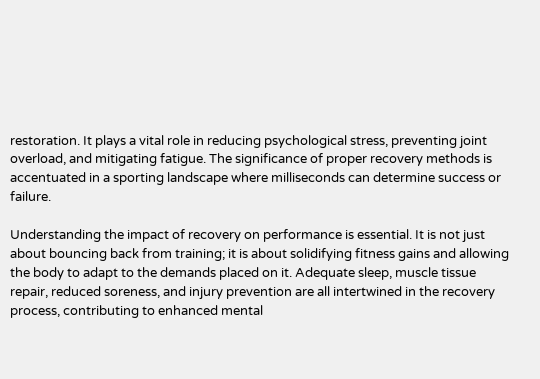restoration. It plays a vital role in reducing psychological stress, preventing joint overload, and mitigating fatigue. The significance of proper recovery methods is accentuated in a sporting landscape where milliseconds can determine success or failure.

Understanding the impact of recovery on performance is essential. It is not just about bouncing back from training; it is about solidifying fitness gains and allowing the body to adapt to the demands placed on it. Adequate sleep, muscle tissue repair, reduced soreness, and injury prevention are all intertwined in the recovery process, contributing to enhanced mental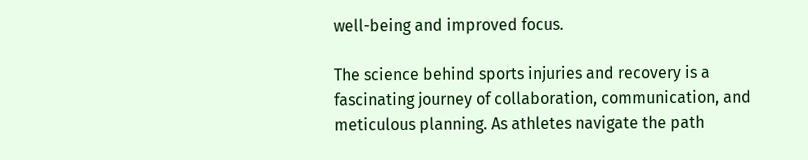well-being and improved focus.

The science behind sports injuries and recovery is a fascinating journey of collaboration, communication, and meticulous planning. As athletes navigate the path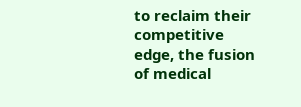to reclaim their competitive edge, the fusion of medical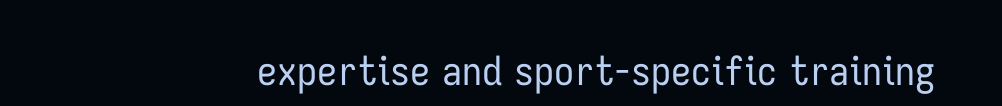expertise and sport-specific training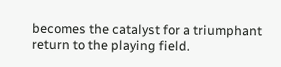becomes the catalyst for a triumphant return to the playing field.